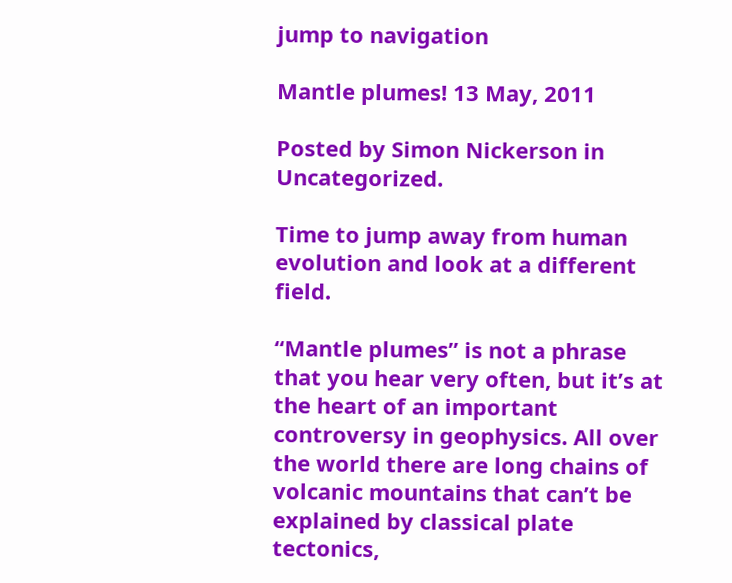jump to navigation

Mantle plumes! 13 May, 2011

Posted by Simon Nickerson in Uncategorized.

Time to jump away from human evolution and look at a different field.

“Mantle plumes” is not a phrase that you hear very often, but it’s at the heart of an important controversy in geophysics. All over the world there are long chains of volcanic mountains that can’t be explained by classical plate tectonics,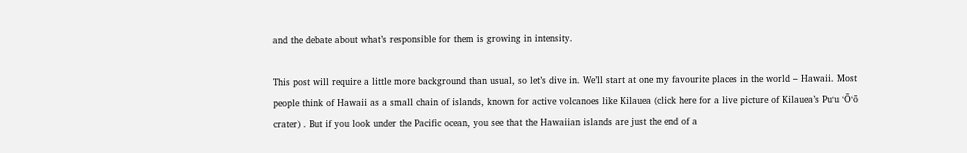and the debate about what’s responsible for them is growing in intensity.

This post will require a little more background than usual, so let’s dive in. We’ll start at one my favourite places in the world – Hawaii. Most people think of Hawaii as a small chain of islands, known for active volcanoes like Kilauea (click here for a live picture of Kilauea’s Puʻu ʻŌʻō crater) . But if you look under the Pacific ocean, you see that the Hawaiian islands are just the end of a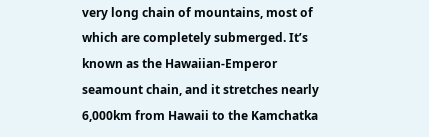very long chain of mountains, most of which are completely submerged. It’s known as the Hawaiian-Emperor seamount chain, and it stretches nearly 6,000km from Hawaii to the Kamchatka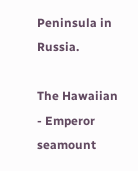Peninsula in Russia.

The Hawaiian - Emperor seamount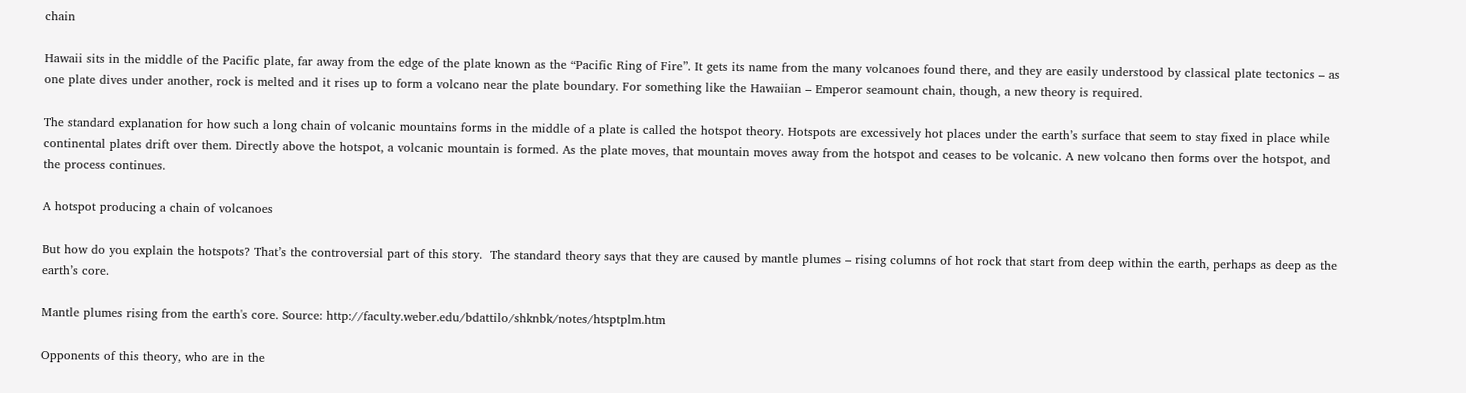chain

Hawaii sits in the middle of the Pacific plate, far away from the edge of the plate known as the “Pacific Ring of Fire”. It gets its name from the many volcanoes found there, and they are easily understood by classical plate tectonics – as one plate dives under another, rock is melted and it rises up to form a volcano near the plate boundary. For something like the Hawaiian – Emperor seamount chain, though, a new theory is required.

The standard explanation for how such a long chain of volcanic mountains forms in the middle of a plate is called the hotspot theory. Hotspots are excessively hot places under the earth’s surface that seem to stay fixed in place while continental plates drift over them. Directly above the hotspot, a volcanic mountain is formed. As the plate moves, that mountain moves away from the hotspot and ceases to be volcanic. A new volcano then forms over the hotspot, and the process continues.

A hotspot producing a chain of volcanoes

But how do you explain the hotspots? That’s the controversial part of this story.  The standard theory says that they are caused by mantle plumes – rising columns of hot rock that start from deep within the earth, perhaps as deep as the earth’s core.

Mantle plumes rising from the earth's core. Source: http://faculty.weber.edu/bdattilo/shknbk/notes/htsptplm.htm

Opponents of this theory, who are in the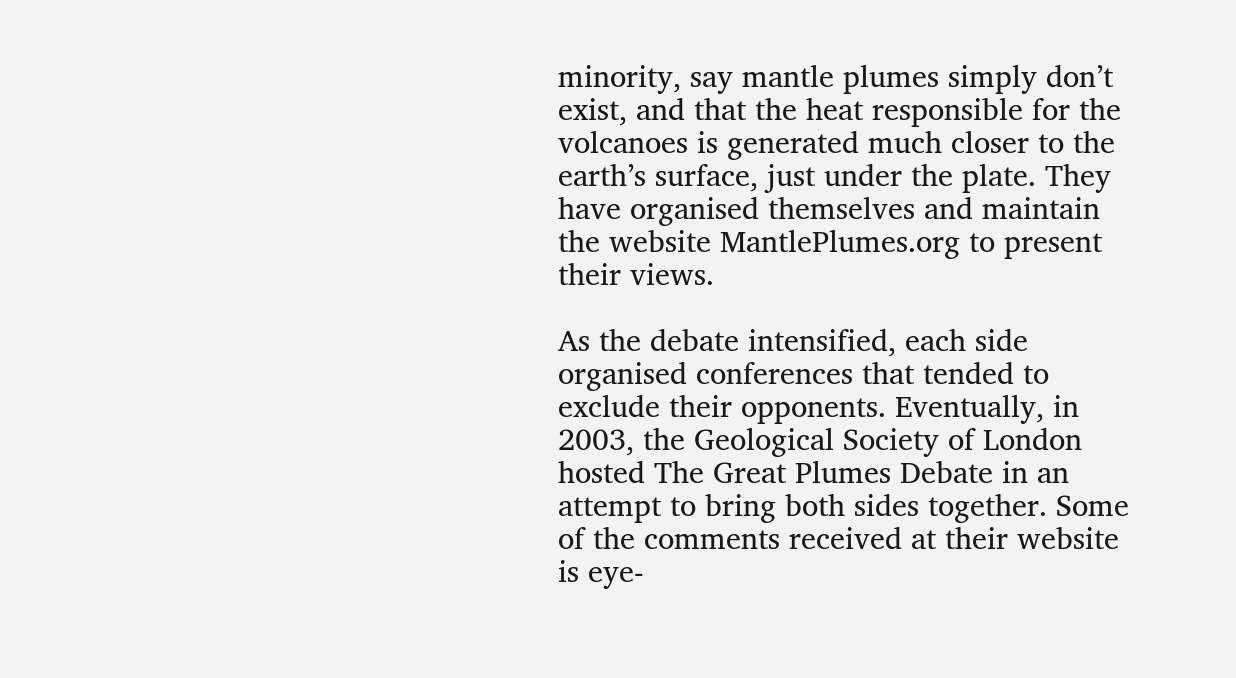minority, say mantle plumes simply don’t exist, and that the heat responsible for the volcanoes is generated much closer to the earth’s surface, just under the plate. They have organised themselves and maintain the website MantlePlumes.org to present their views.

As the debate intensified, each side organised conferences that tended to exclude their opponents. Eventually, in 2003, the Geological Society of London hosted The Great Plumes Debate in an attempt to bring both sides together. Some of the comments received at their website is eye-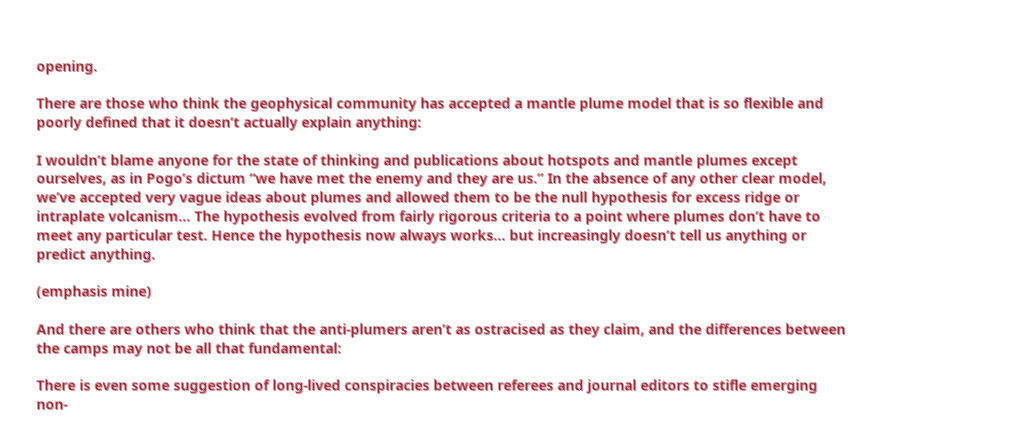opening.

There are those who think the geophysical community has accepted a mantle plume model that is so flexible and poorly defined that it doesn’t actually explain anything:

I wouldn’t blame anyone for the state of thinking and publications about hotspots and mantle plumes except ourselves, as in Pogo’s dictum “we have met the enemy and they are us.” In the absence of any other clear model, we’ve accepted very vague ideas about plumes and allowed them to be the null hypothesis for excess ridge or intraplate volcanism… The hypothesis evolved from fairly rigorous criteria to a point where plumes don’t have to meet any particular test. Hence the hypothesis now always works… but increasingly doesn’t tell us anything or predict anything.

(emphasis mine)

And there are others who think that the anti-plumers aren’t as ostracised as they claim, and the differences between the camps may not be all that fundamental:

There is even some suggestion of long-lived conspiracies between referees and journal editors to stifle emerging non-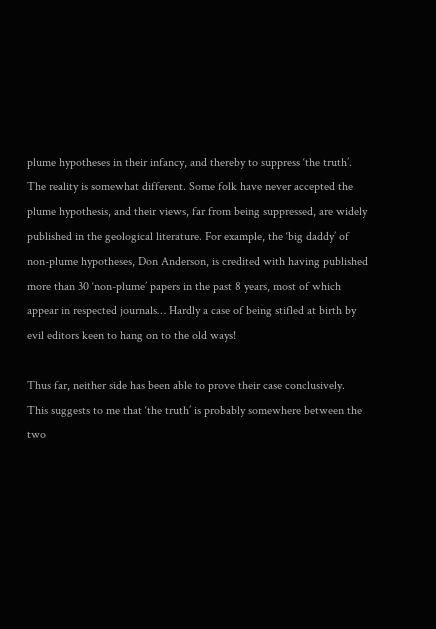plume hypotheses in their infancy, and thereby to suppress ‘the truth’. The reality is somewhat different. Some folk have never accepted the plume hypothesis, and their views, far from being suppressed, are widely published in the geological literature. For example, the ‘big daddy’ of non-plume hypotheses, Don Anderson, is credited with having published more than 30 ‘non-plume’ papers in the past 8 years, most of which appear in respected journals… Hardly a case of being stifled at birth by evil editors keen to hang on to the old ways!

Thus far, neither side has been able to prove their case conclusively. This suggests to me that ‘the truth’ is probably somewhere between the two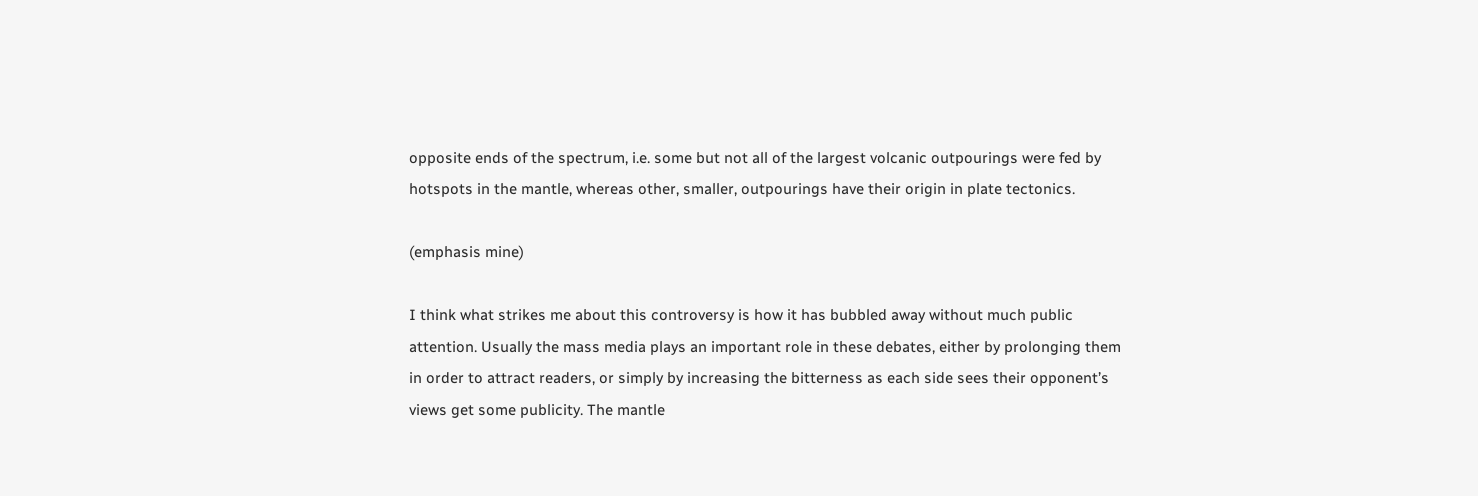opposite ends of the spectrum, i.e. some but not all of the largest volcanic outpourings were fed by hotspots in the mantle, whereas other, smaller, outpourings have their origin in plate tectonics.

(emphasis mine)

I think what strikes me about this controversy is how it has bubbled away without much public attention. Usually the mass media plays an important role in these debates, either by prolonging them in order to attract readers, or simply by increasing the bitterness as each side sees their opponent’s views get some publicity. The mantle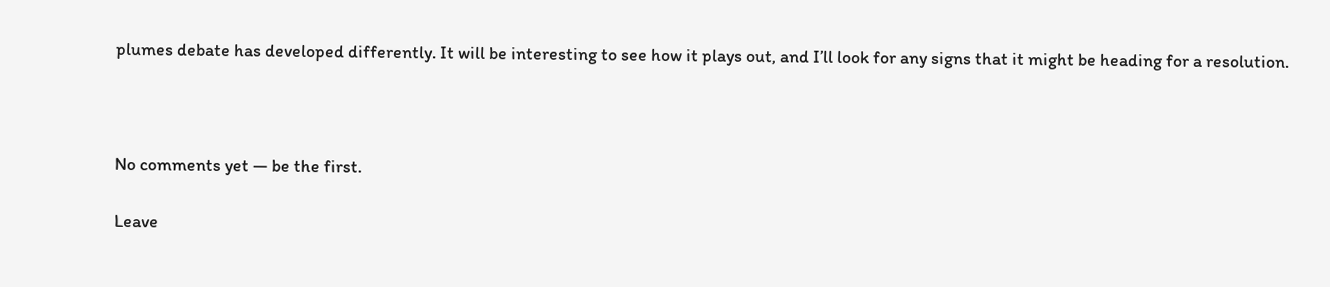plumes debate has developed differently. It will be interesting to see how it plays out, and I’ll look for any signs that it might be heading for a resolution.



No comments yet — be the first.

Leave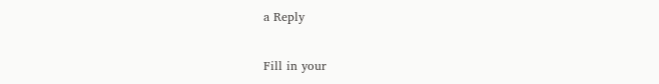a Reply

Fill in your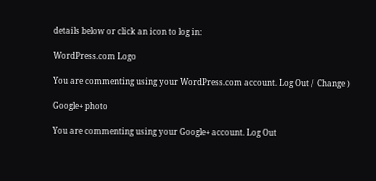details below or click an icon to log in:

WordPress.com Logo

You are commenting using your WordPress.com account. Log Out /  Change )

Google+ photo

You are commenting using your Google+ account. Log Out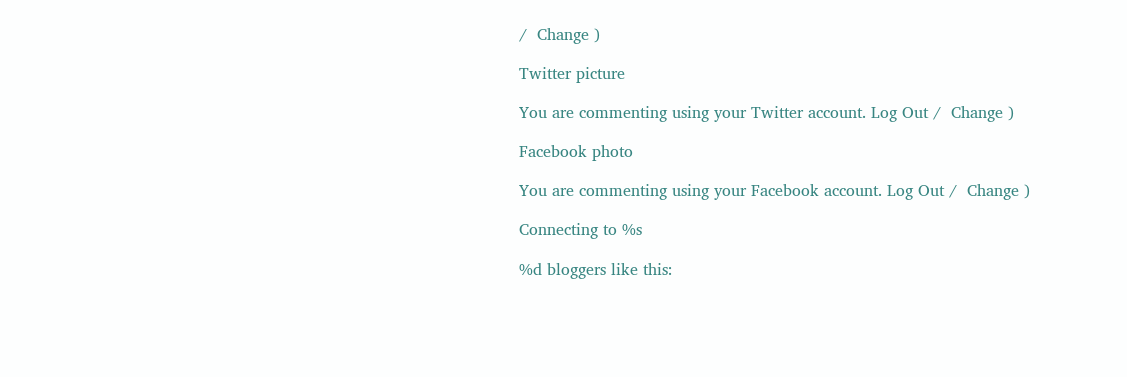/  Change )

Twitter picture

You are commenting using your Twitter account. Log Out /  Change )

Facebook photo

You are commenting using your Facebook account. Log Out /  Change )

Connecting to %s

%d bloggers like this: